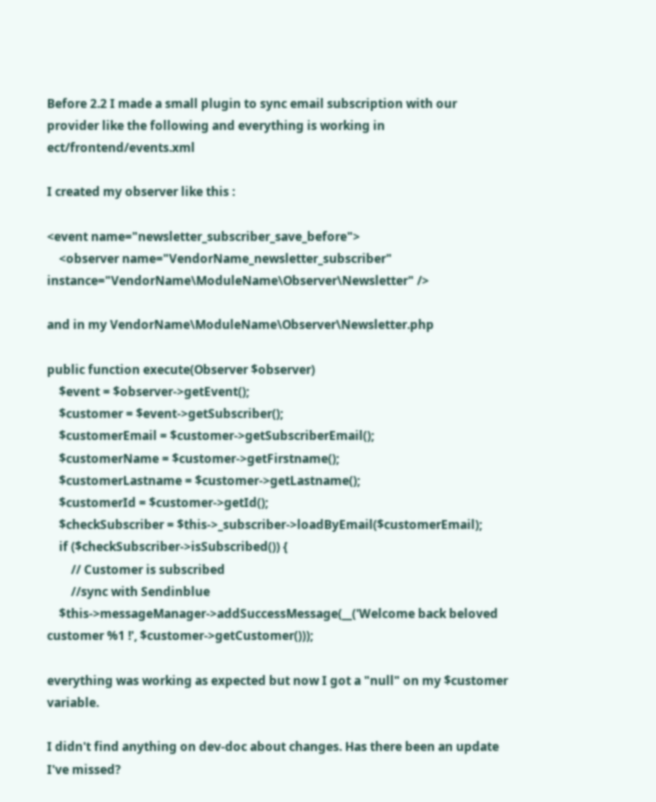Before 2.2 I made a small plugin to sync email subscription with our provider like the following and everything is working in ect/frontend/events.xml

I created my observer like this :

<event name="newsletter_subscriber_save_before">
    <observer name="VendorName_newsletter_subscriber" instance="VendorName\ModuleName\Observer\Newsletter" />

and in my VendorName\ModuleName\Observer\Newsletter.php

public function execute(Observer $observer)
    $event = $observer->getEvent();
    $customer = $event->getSubscriber();
    $customerEmail = $customer->getSubscriberEmail();
    $customerName = $customer->getFirstname();
    $customerLastname = $customer->getLastname();
    $customerId = $customer->getId();
    $checkSubscriber = $this->_subscriber->loadByEmail($customerEmail);
    if ($checkSubscriber->isSubscribed()) {
        // Customer is subscribed
        //sync with Sendinblue
    $this->messageManager->addSuccessMessage(__('Welcome back beloved customer %1 !', $customer->getCustomer()));

everything was working as expected but now I got a "null" on my $customer variable.

I didn't find anything on dev-doc about changes. Has there been an update I've missed?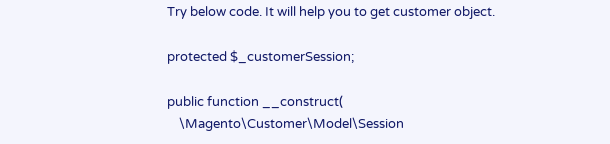Try below code. It will help you to get customer object.

protected $_customerSession;

public function __construct(
    \Magento\Customer\Model\Session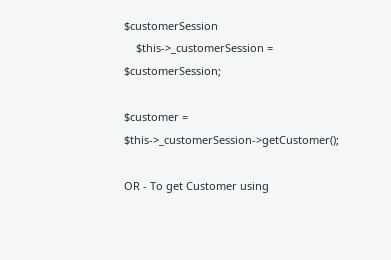$customerSession
    $this->_customerSession = $customerSession;

$customer = $this->_customerSession->getCustomer();

OR - To get Customer using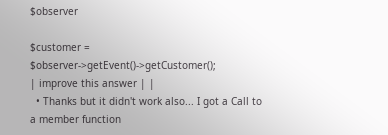$observer

$customer = $observer->getEvent()->getCustomer();
| improve this answer | |
  • Thanks but it didn't work also... I got a Call to a member function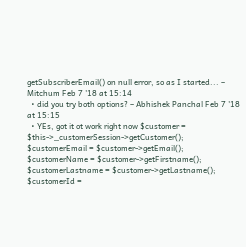getSubscriberEmail() on null error, so as I started... – Mitchum Feb 7 '18 at 15:14
  • did you try both options? – Abhishek Panchal Feb 7 '18 at 15:15
  • YEs, got it ot work right now $customer = $this->_customerSession->getCustomer(); $customerEmail = $customer->getEmail(); $customerName = $customer->getFirstname(); $customerLastname = $customer->getLastname(); $customerId =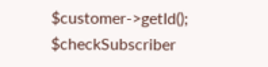$customer->getId(); $checkSubscriber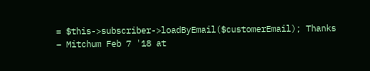= $this->subscriber->loadByEmail($customerEmail); Thanks – Mitchum Feb 7 '18 at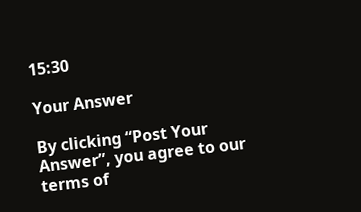15:30

Your Answer

By clicking “Post Your Answer”, you agree to our terms of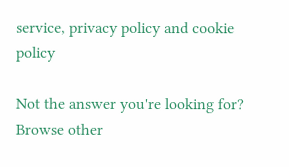service, privacy policy and cookie policy

Not the answer you're looking for? Browse other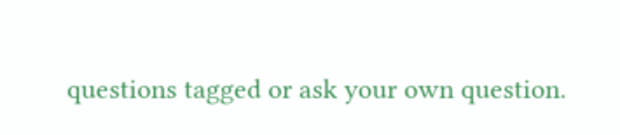questions tagged or ask your own question.